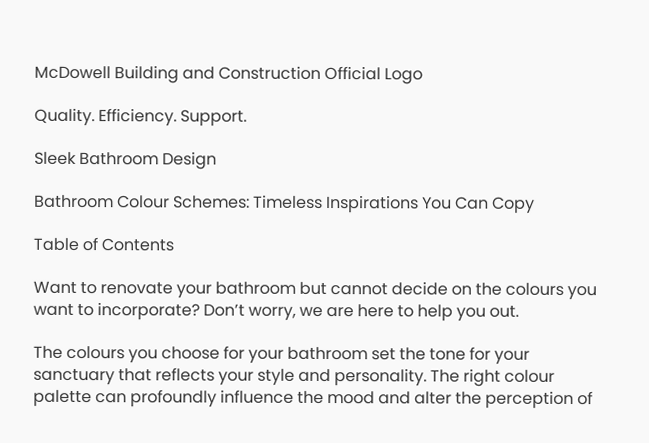McDowell Building and Construction Official Logo

Quality. Efficiency. Support.

Sleek Bathroom Design

Bathroom Colour Schemes: Timeless Inspirations You Can Copy

Table of Contents

Want to renovate your bathroom but cannot decide on the colours you want to incorporate? Don’t worry, we are here to help you out.

The colours you choose for your bathroom set the tone for your sanctuary that reflects your style and personality. The right colour palette can profoundly influence the mood and alter the perception of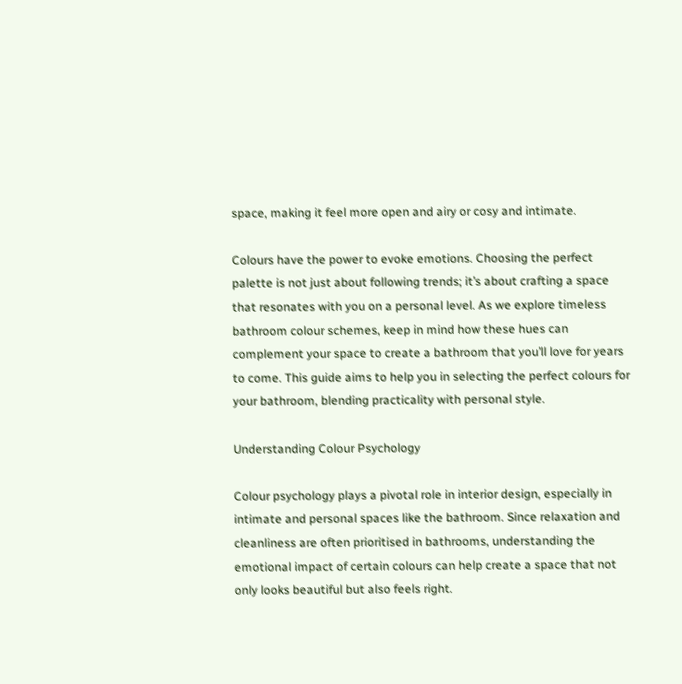space, making it feel more open and airy or cosy and intimate.

Colours have the power to evoke emotions. Choosing the perfect palette is not just about following trends; it’s about crafting a space that resonates with you on a personal level. As we explore timeless bathroom colour schemes, keep in mind how these hues can complement your space to create a bathroom that you’ll love for years to come. This guide aims to help you in selecting the perfect colours for your bathroom, blending practicality with personal style.

Understanding Colour Psychology

Colour psychology plays a pivotal role in interior design, especially in intimate and personal spaces like the bathroom. Since relaxation and cleanliness are often prioritised in bathrooms, understanding the emotional impact of certain colours can help create a space that not only looks beautiful but also feels right.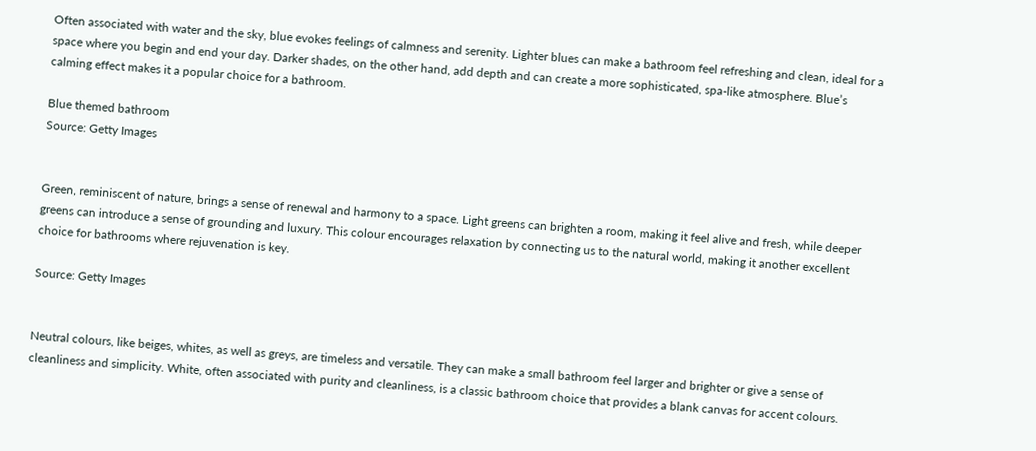Often associated with water and the sky, blue evokes feelings of calmness and serenity. Lighter blues can make a bathroom feel refreshing and clean, ideal for a space where you begin and end your day. Darker shades, on the other hand, add depth and can create a more sophisticated, spa-like atmosphere. Blue’s calming effect makes it a popular choice for a bathroom.

Blue themed bathroom
Source: Getty Images


Green, reminiscent of nature, brings a sense of renewal and harmony to a space. Light greens can brighten a room, making it feel alive and fresh, while deeper greens can introduce a sense of grounding and luxury. This colour encourages relaxation by connecting us to the natural world, making it another excellent choice for bathrooms where rejuvenation is key.

Source: Getty Images


Neutral colours, like beiges, whites, as well as greys, are timeless and versatile. They can make a small bathroom feel larger and brighter or give a sense of cleanliness and simplicity. White, often associated with purity and cleanliness, is a classic bathroom choice that provides a blank canvas for accent colours.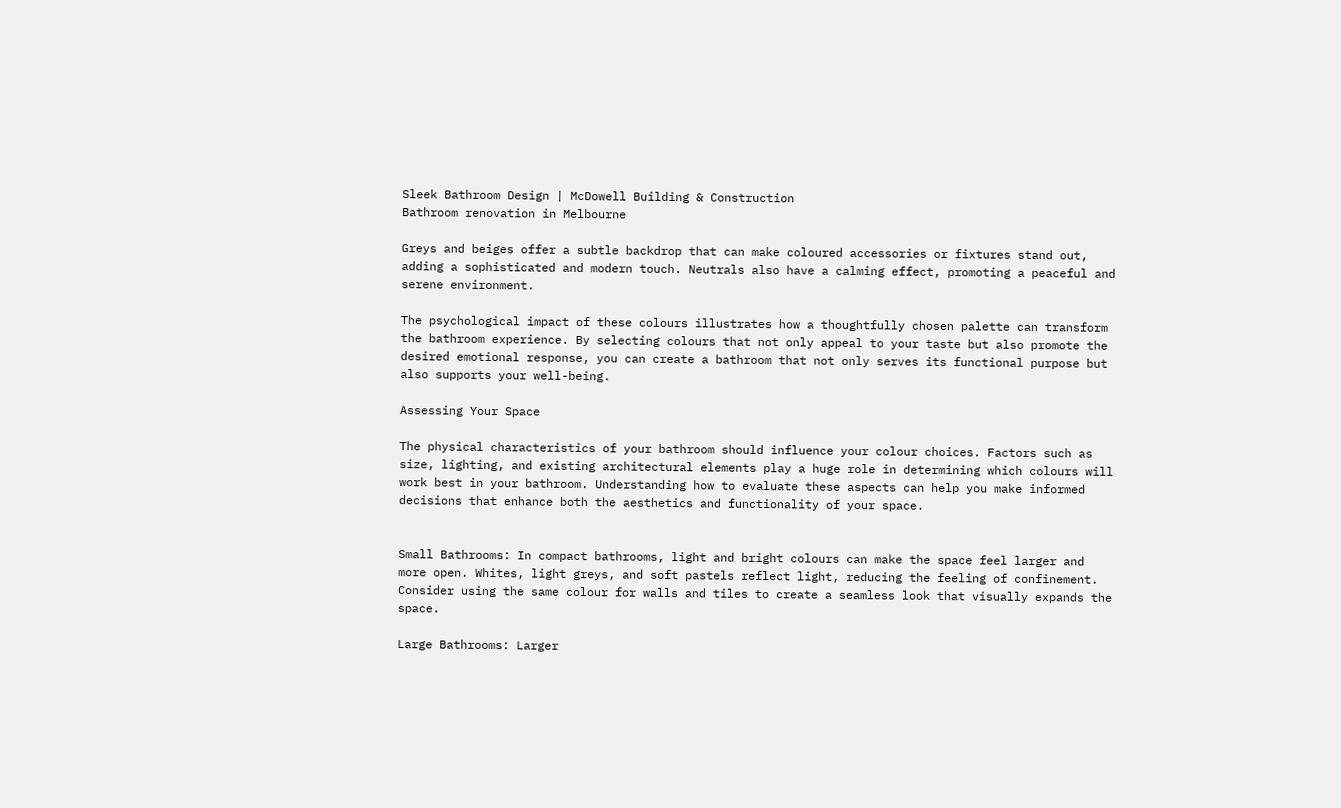Sleek Bathroom Design | McDowell Building & Construction
Bathroom renovation in Melbourne

Greys and beiges offer a subtle backdrop that can make coloured accessories or fixtures stand out, adding a sophisticated and modern touch. Neutrals also have a calming effect, promoting a peaceful and serene environment.

The psychological impact of these colours illustrates how a thoughtfully chosen palette can transform the bathroom experience. By selecting colours that not only appeal to your taste but also promote the desired emotional response, you can create a bathroom that not only serves its functional purpose but also supports your well-being.

Assessing Your Space

The physical characteristics of your bathroom should influence your colour choices. Factors such as size, lighting, and existing architectural elements play a huge role in determining which colours will work best in your bathroom. Understanding how to evaluate these aspects can help you make informed decisions that enhance both the aesthetics and functionality of your space.


Small Bathrooms: In compact bathrooms, light and bright colours can make the space feel larger and more open. Whites, light greys, and soft pastels reflect light, reducing the feeling of confinement. Consider using the same colour for walls and tiles to create a seamless look that visually expands the space.

Large Bathrooms: Larger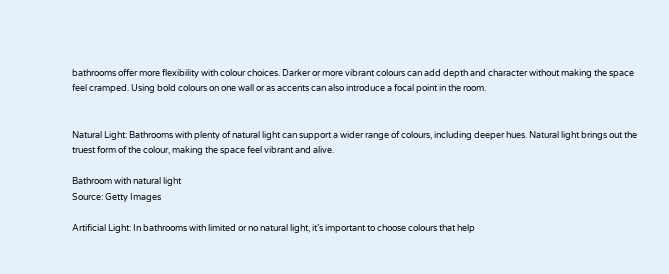bathrooms offer more flexibility with colour choices. Darker or more vibrant colours can add depth and character without making the space feel cramped. Using bold colours on one wall or as accents can also introduce a focal point in the room.


Natural Light: Bathrooms with plenty of natural light can support a wider range of colours, including deeper hues. Natural light brings out the truest form of the colour, making the space feel vibrant and alive.

Bathroom with natural light
Source: Getty Images

Artificial Light: In bathrooms with limited or no natural light, it’s important to choose colours that help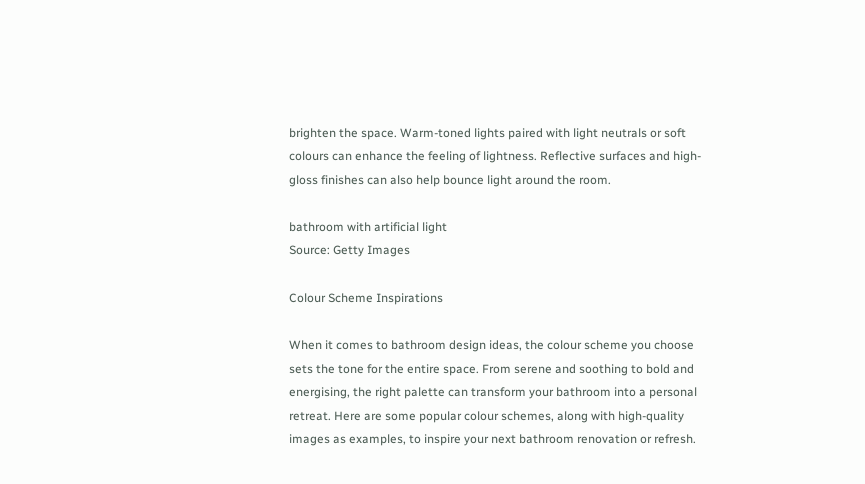brighten the space. Warm-toned lights paired with light neutrals or soft colours can enhance the feeling of lightness. Reflective surfaces and high-gloss finishes can also help bounce light around the room.

bathroom with artificial light
Source: Getty Images

Colour Scheme Inspirations

When it comes to bathroom design ideas, the colour scheme you choose sets the tone for the entire space. From serene and soothing to bold and energising, the right palette can transform your bathroom into a personal retreat. Here are some popular colour schemes, along with high-quality images as examples, to inspire your next bathroom renovation or refresh.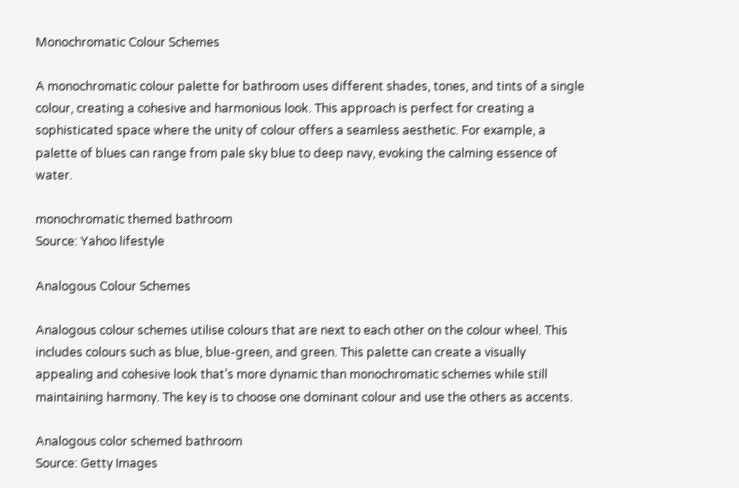Monochromatic Colour Schemes

A monochromatic colour palette for bathroom uses different shades, tones, and tints of a single colour, creating a cohesive and harmonious look. This approach is perfect for creating a sophisticated space where the unity of colour offers a seamless aesthetic. For example, a palette of blues can range from pale sky blue to deep navy, evoking the calming essence of water.

monochromatic themed bathroom
Source: Yahoo lifestyle

Analogous Colour Schemes

Analogous colour schemes utilise colours that are next to each other on the colour wheel. This includes colours such as blue, blue-green, and green. This palette can create a visually appealing and cohesive look that’s more dynamic than monochromatic schemes while still maintaining harmony. The key is to choose one dominant colour and use the others as accents.

Analogous color schemed bathroom
Source: Getty Images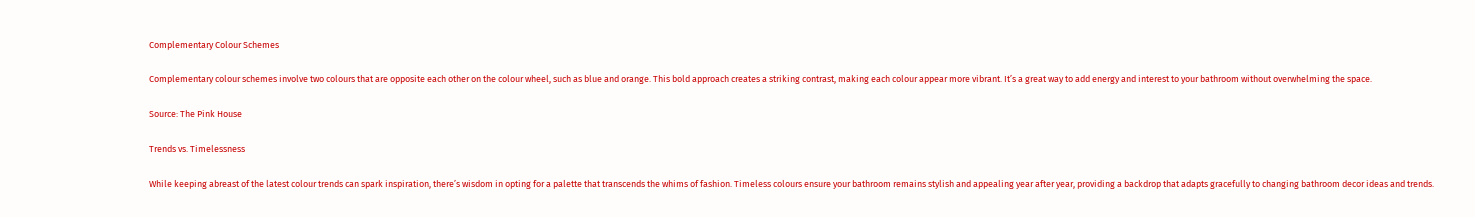Complementary Colour Schemes

Complementary colour schemes involve two colours that are opposite each other on the colour wheel, such as blue and orange. This bold approach creates a striking contrast, making each colour appear more vibrant. It’s a great way to add energy and interest to your bathroom without overwhelming the space.

Source: The Pink House

Trends vs. Timelessness

While keeping abreast of the latest colour trends can spark inspiration, there’s wisdom in opting for a palette that transcends the whims of fashion. Timeless colours ensure your bathroom remains stylish and appealing year after year, providing a backdrop that adapts gracefully to changing bathroom decor ideas and trends.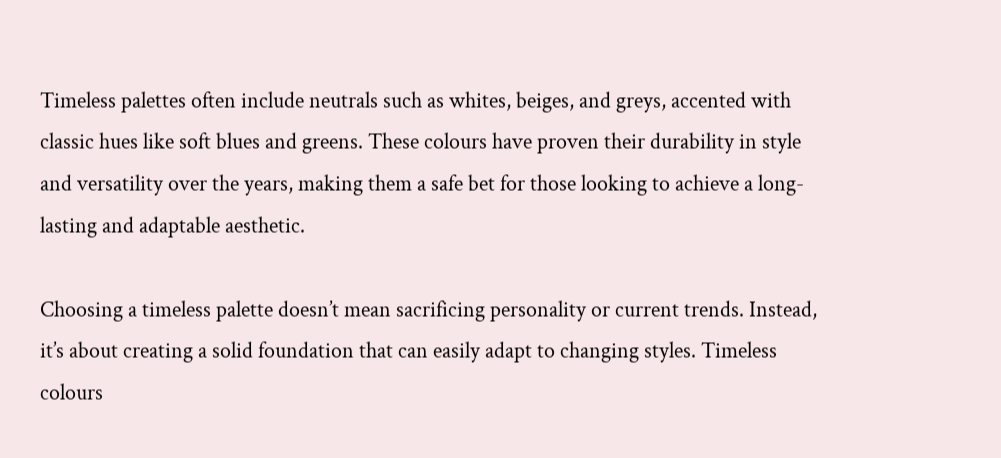Timeless palettes often include neutrals such as whites, beiges, and greys, accented with classic hues like soft blues and greens. These colours have proven their durability in style and versatility over the years, making them a safe bet for those looking to achieve a long-lasting and adaptable aesthetic.

Choosing a timeless palette doesn’t mean sacrificing personality or current trends. Instead, it’s about creating a solid foundation that can easily adapt to changing styles. Timeless colours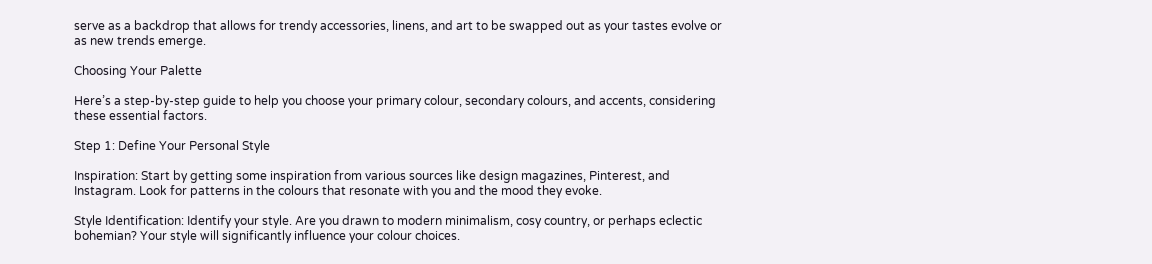serve as a backdrop that allows for trendy accessories, linens, and art to be swapped out as your tastes evolve or as new trends emerge.

Choosing Your Palette

Here’s a step-by-step guide to help you choose your primary colour, secondary colours, and accents, considering these essential factors.

Step 1: Define Your Personal Style

Inspiration: Start by getting some inspiration from various sources like design magazines, Pinterest, and Instagram. Look for patterns in the colours that resonate with you and the mood they evoke.

Style Identification: Identify your style. Are you drawn to modern minimalism, cosy country, or perhaps eclectic bohemian? Your style will significantly influence your colour choices.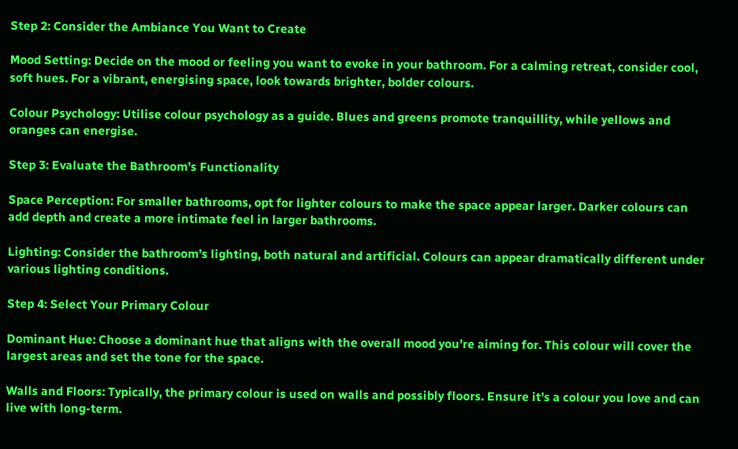Step 2: Consider the Ambiance You Want to Create

Mood Setting: Decide on the mood or feeling you want to evoke in your bathroom. For a calming retreat, consider cool, soft hues. For a vibrant, energising space, look towards brighter, bolder colours.

Colour Psychology: Utilise colour psychology as a guide. Blues and greens promote tranquillity, while yellows and oranges can energise.

Step 3: Evaluate the Bathroom’s Functionality

Space Perception: For smaller bathrooms, opt for lighter colours to make the space appear larger. Darker colours can add depth and create a more intimate feel in larger bathrooms.

Lighting: Consider the bathroom’s lighting, both natural and artificial. Colours can appear dramatically different under various lighting conditions.

Step 4: Select Your Primary Colour

Dominant Hue: Choose a dominant hue that aligns with the overall mood you’re aiming for. This colour will cover the largest areas and set the tone for the space.

Walls and Floors: Typically, the primary colour is used on walls and possibly floors. Ensure it’s a colour you love and can live with long-term.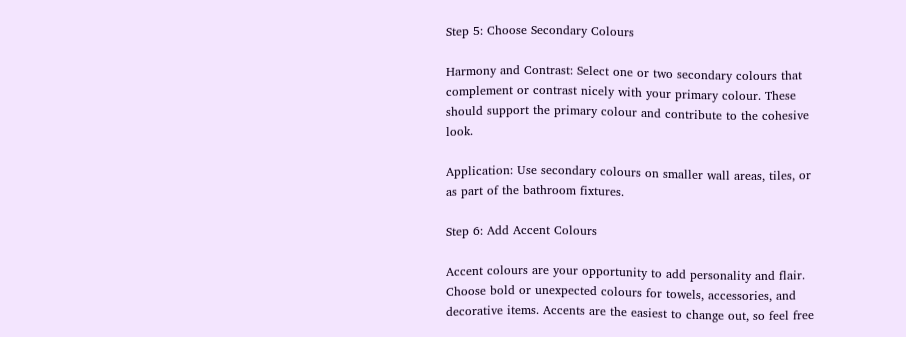Step 5: Choose Secondary Colours

Harmony and Contrast: Select one or two secondary colours that complement or contrast nicely with your primary colour. These should support the primary colour and contribute to the cohesive look.

Application: Use secondary colours on smaller wall areas, tiles, or as part of the bathroom fixtures.

Step 6: Add Accent Colours

Accent colours are your opportunity to add personality and flair. Choose bold or unexpected colours for towels, accessories, and decorative items. Accents are the easiest to change out, so feel free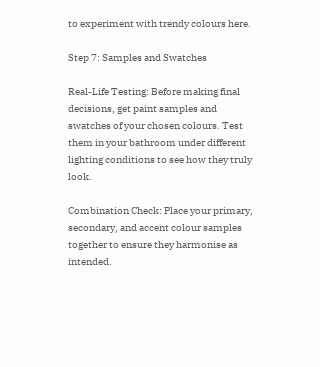to experiment with trendy colours here.

Step 7: Samples and Swatches

Real-Life Testing: Before making final decisions, get paint samples and swatches of your chosen colours. Test them in your bathroom under different lighting conditions to see how they truly look.

Combination Check: Place your primary, secondary, and accent colour samples together to ensure they harmonise as intended.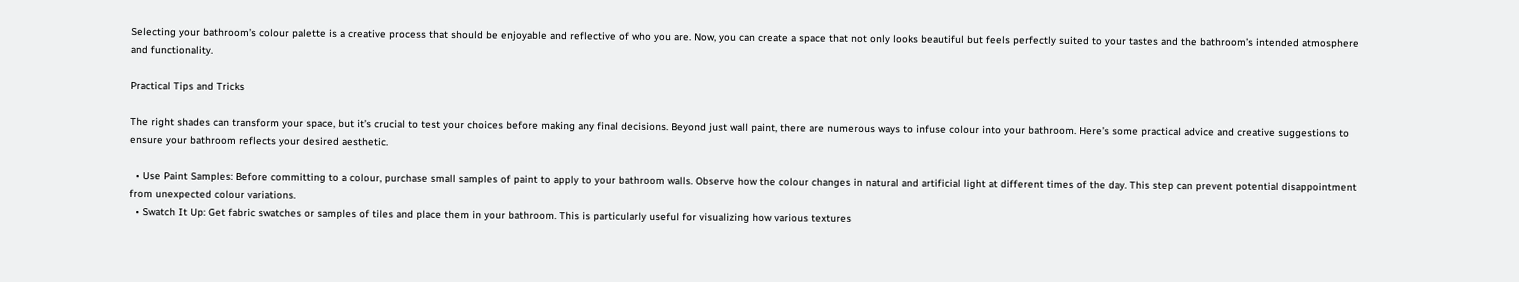Selecting your bathroom’s colour palette is a creative process that should be enjoyable and reflective of who you are. Now, you can create a space that not only looks beautiful but feels perfectly suited to your tastes and the bathroom’s intended atmosphere and functionality.

Practical Tips and Tricks

The right shades can transform your space, but it’s crucial to test your choices before making any final decisions. Beyond just wall paint, there are numerous ways to infuse colour into your bathroom. Here’s some practical advice and creative suggestions to ensure your bathroom reflects your desired aesthetic.

  • Use Paint Samples: Before committing to a colour, purchase small samples of paint to apply to your bathroom walls. Observe how the colour changes in natural and artificial light at different times of the day. This step can prevent potential disappointment from unexpected colour variations.
  • Swatch It Up: Get fabric swatches or samples of tiles and place them in your bathroom. This is particularly useful for visualizing how various textures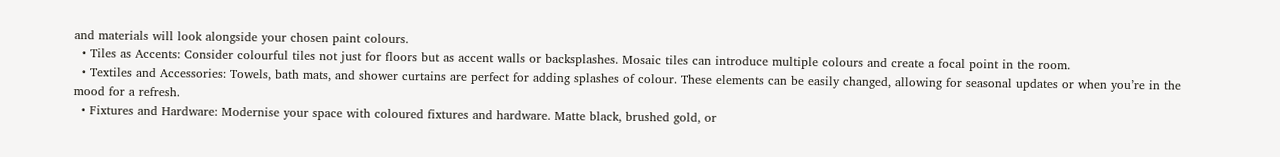and materials will look alongside your chosen paint colours.
  • Tiles as Accents: Consider colourful tiles not just for floors but as accent walls or backsplashes. Mosaic tiles can introduce multiple colours and create a focal point in the room.
  • Textiles and Accessories: Towels, bath mats, and shower curtains are perfect for adding splashes of colour. These elements can be easily changed, allowing for seasonal updates or when you’re in the mood for a refresh.
  • Fixtures and Hardware: Modernise your space with coloured fixtures and hardware. Matte black, brushed gold, or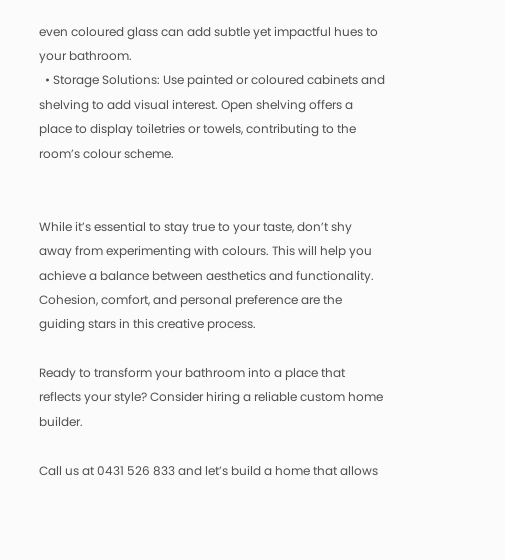even coloured glass can add subtle yet impactful hues to your bathroom.
  • Storage Solutions: Use painted or coloured cabinets and shelving to add visual interest. Open shelving offers a place to display toiletries or towels, contributing to the room’s colour scheme.


While it’s essential to stay true to your taste, don’t shy away from experimenting with colours. This will help you achieve a balance between aesthetics and functionality. Cohesion, comfort, and personal preference are the guiding stars in this creative process.

Ready to transform your bathroom into a place that reflects your style? Consider hiring a reliable custom home builder.

Call us at 0431 526 833 and let’s build a home that allows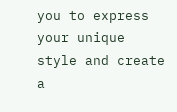you to express your unique style and create a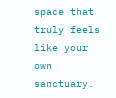space that truly feels like your own sanctuary.